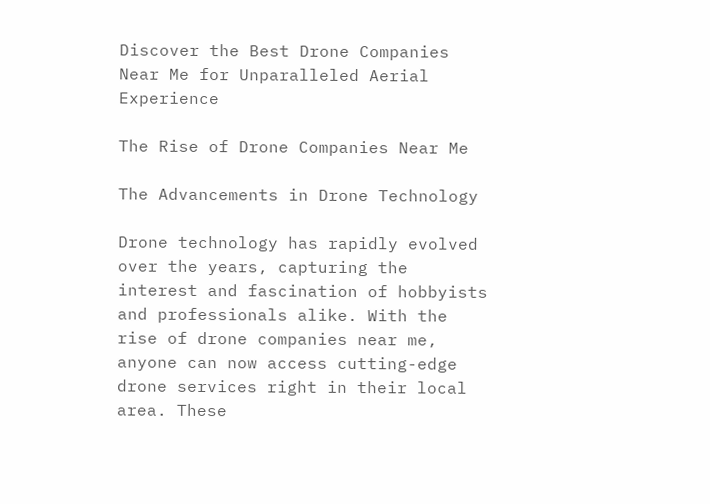Discover the Best Drone Companies Near Me for Unparalleled Aerial Experience

The Rise of Drone Companies Near Me

The Advancements in Drone Technology

Drone technology has rapidly evolved over the years, capturing the interest and fascination of hobbyists and professionals alike. With the rise of drone companies near me, anyone can now access cutting-edge drone services right in their local area. These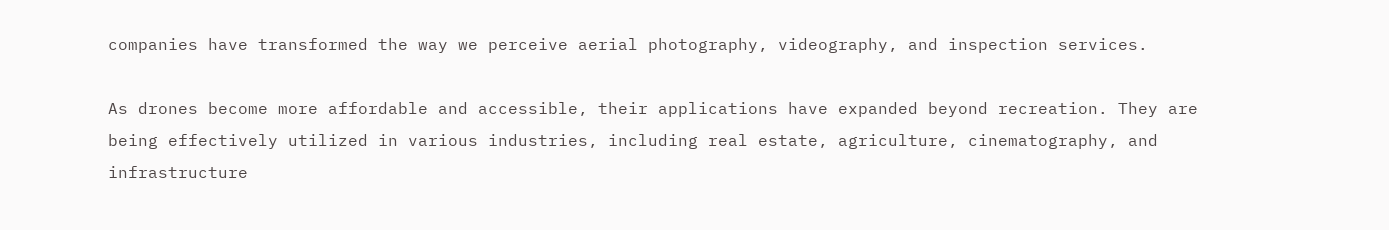companies have transformed the way we perceive aerial photography, videography, and inspection services.

As drones become more affordable and accessible, their applications have expanded beyond recreation. They are being effectively utilized in various industries, including real estate, agriculture, cinematography, and infrastructure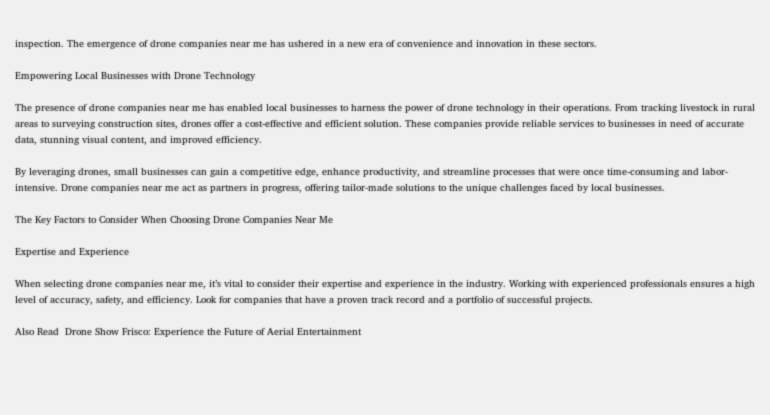inspection. The emergence of drone companies near me has ushered in a new era of convenience and innovation in these sectors.

Empowering Local Businesses with Drone Technology

The presence of drone companies near me has enabled local businesses to harness the power of drone technology in their operations. From tracking livestock in rural areas to surveying construction sites, drones offer a cost-effective and efficient solution. These companies provide reliable services to businesses in need of accurate data, stunning visual content, and improved efficiency.

By leveraging drones, small businesses can gain a competitive edge, enhance productivity, and streamline processes that were once time-consuming and labor-intensive. Drone companies near me act as partners in progress, offering tailor-made solutions to the unique challenges faced by local businesses.

The Key Factors to Consider When Choosing Drone Companies Near Me

Expertise and Experience

When selecting drone companies near me, it’s vital to consider their expertise and experience in the industry. Working with experienced professionals ensures a high level of accuracy, safety, and efficiency. Look for companies that have a proven track record and a portfolio of successful projects.

Also Read  Drone Show Frisco: Experience the Future of Aerial Entertainment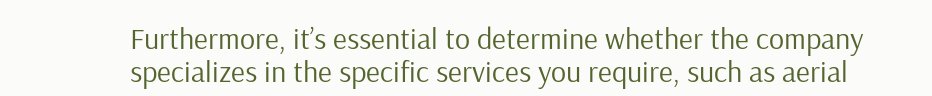Furthermore, it’s essential to determine whether the company specializes in the specific services you require, such as aerial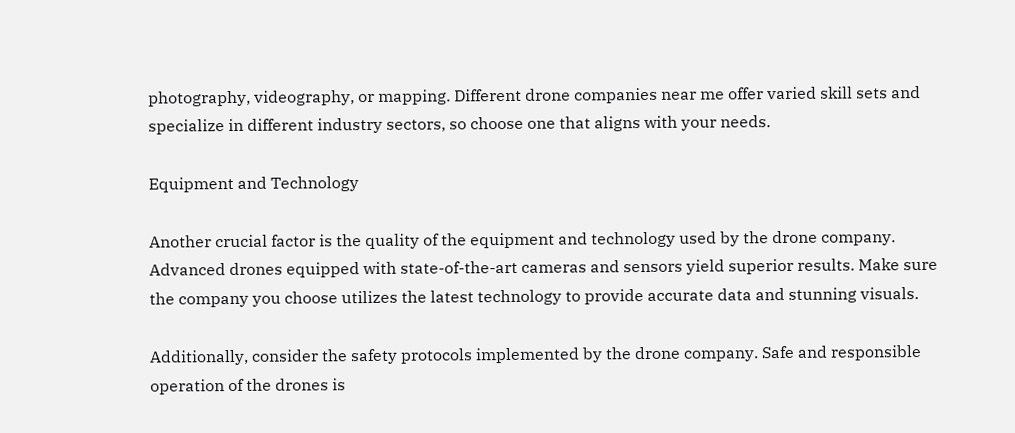photography, videography, or mapping. Different drone companies near me offer varied skill sets and specialize in different industry sectors, so choose one that aligns with your needs.

Equipment and Technology

Another crucial factor is the quality of the equipment and technology used by the drone company. Advanced drones equipped with state-of-the-art cameras and sensors yield superior results. Make sure the company you choose utilizes the latest technology to provide accurate data and stunning visuals.

Additionally, consider the safety protocols implemented by the drone company. Safe and responsible operation of the drones is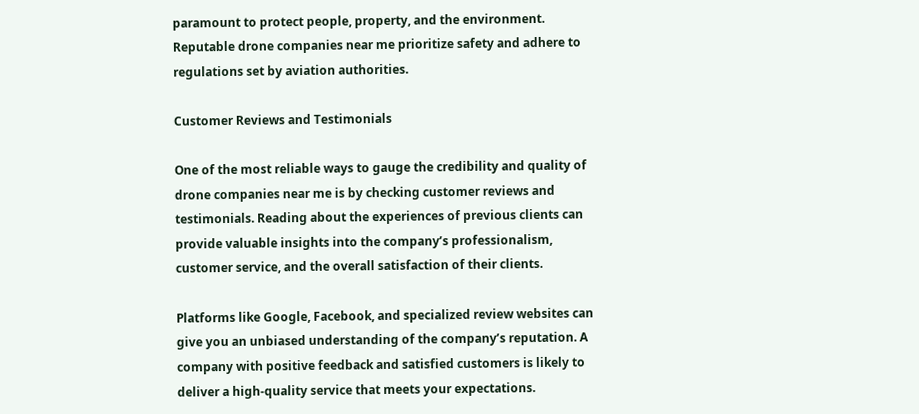paramount to protect people, property, and the environment. Reputable drone companies near me prioritize safety and adhere to regulations set by aviation authorities.

Customer Reviews and Testimonials

One of the most reliable ways to gauge the credibility and quality of drone companies near me is by checking customer reviews and testimonials. Reading about the experiences of previous clients can provide valuable insights into the company’s professionalism, customer service, and the overall satisfaction of their clients.

Platforms like Google, Facebook, and specialized review websites can give you an unbiased understanding of the company’s reputation. A company with positive feedback and satisfied customers is likely to deliver a high-quality service that meets your expectations.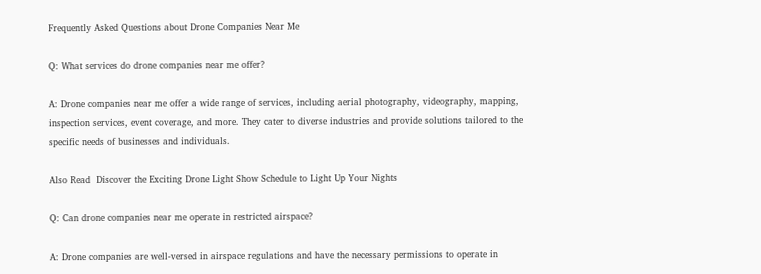Frequently Asked Questions about Drone Companies Near Me

Q: What services do drone companies near me offer?

A: Drone companies near me offer a wide range of services, including aerial photography, videography, mapping, inspection services, event coverage, and more. They cater to diverse industries and provide solutions tailored to the specific needs of businesses and individuals.

Also Read  Discover the Exciting Drone Light Show Schedule to Light Up Your Nights

Q: Can drone companies near me operate in restricted airspace?

A: Drone companies are well-versed in airspace regulations and have the necessary permissions to operate in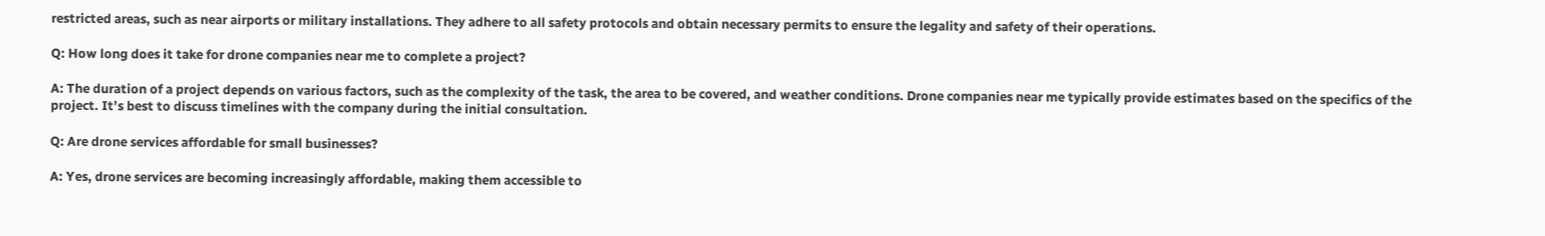restricted areas, such as near airports or military installations. They adhere to all safety protocols and obtain necessary permits to ensure the legality and safety of their operations.

Q: How long does it take for drone companies near me to complete a project?

A: The duration of a project depends on various factors, such as the complexity of the task, the area to be covered, and weather conditions. Drone companies near me typically provide estimates based on the specifics of the project. It’s best to discuss timelines with the company during the initial consultation.

Q: Are drone services affordable for small businesses?

A: Yes, drone services are becoming increasingly affordable, making them accessible to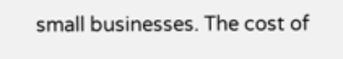small businesses. The cost of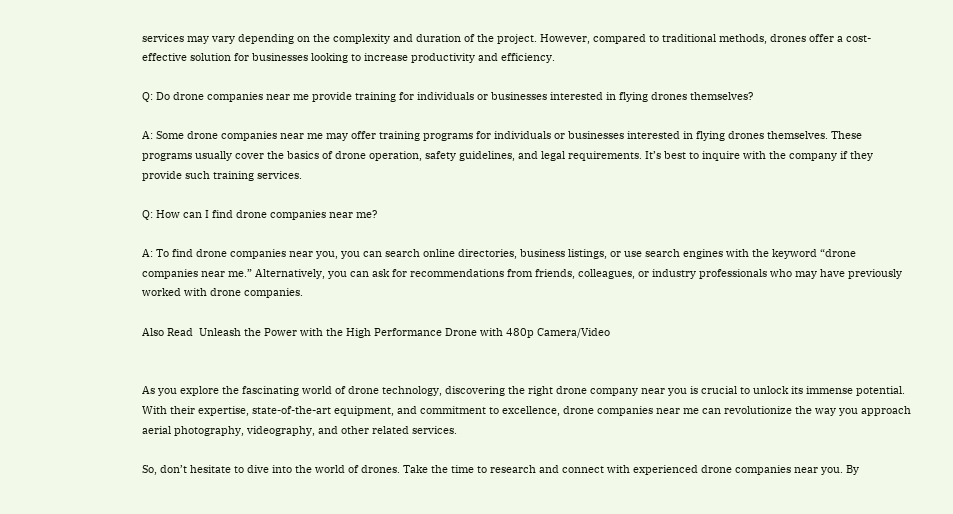services may vary depending on the complexity and duration of the project. However, compared to traditional methods, drones offer a cost-effective solution for businesses looking to increase productivity and efficiency.

Q: Do drone companies near me provide training for individuals or businesses interested in flying drones themselves?

A: Some drone companies near me may offer training programs for individuals or businesses interested in flying drones themselves. These programs usually cover the basics of drone operation, safety guidelines, and legal requirements. It’s best to inquire with the company if they provide such training services.

Q: How can I find drone companies near me?

A: To find drone companies near you, you can search online directories, business listings, or use search engines with the keyword “drone companies near me.” Alternatively, you can ask for recommendations from friends, colleagues, or industry professionals who may have previously worked with drone companies.

Also Read  Unleash the Power with the High Performance Drone with 480p Camera/Video


As you explore the fascinating world of drone technology, discovering the right drone company near you is crucial to unlock its immense potential. With their expertise, state-of-the-art equipment, and commitment to excellence, drone companies near me can revolutionize the way you approach aerial photography, videography, and other related services.

So, don’t hesitate to dive into the world of drones. Take the time to research and connect with experienced drone companies near you. By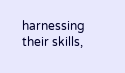harnessing their skills,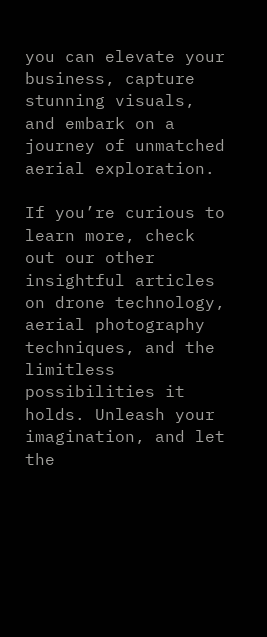you can elevate your business, capture stunning visuals, and embark on a journey of unmatched aerial exploration.

If you’re curious to learn more, check out our other insightful articles on drone technology, aerial photography techniques, and the limitless possibilities it holds. Unleash your imagination, and let the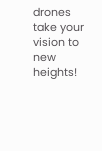drones take your vision to new heights!